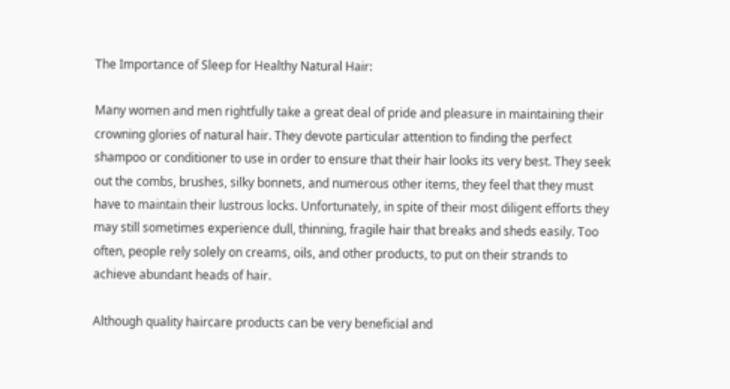The Importance of Sleep for Healthy Natural Hair:

Many women and men rightfully take a great deal of pride and pleasure in maintaining their crowning glories of natural hair. They devote particular attention to finding the perfect shampoo or conditioner to use in order to ensure that their hair looks its very best. They seek out the combs, brushes, silky bonnets, and numerous other items, they feel that they must have to maintain their lustrous locks. Unfortunately, in spite of their most diligent efforts they may still sometimes experience dull, thinning, fragile hair that breaks and sheds easily. Too often, people rely solely on creams, oils, and other products, to put on their strands to achieve abundant heads of hair.

Although quality haircare products can be very beneficial and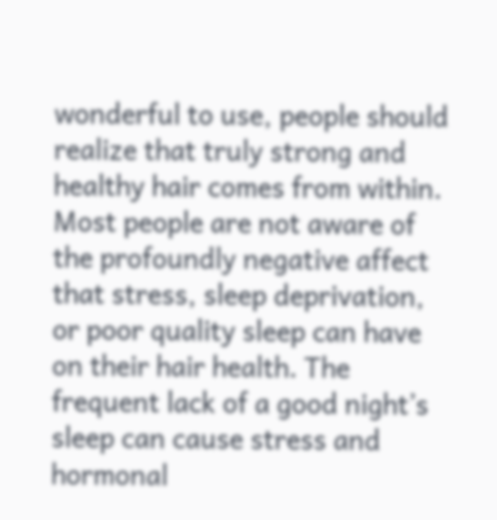wonderful to use, people should realize that truly strong and healthy hair comes from within. Most people are not aware of the profoundly negative affect that stress, sleep deprivation, or poor quality sleep can have on their hair health. The frequent lack of a good night’s sleep can cause stress and hormonal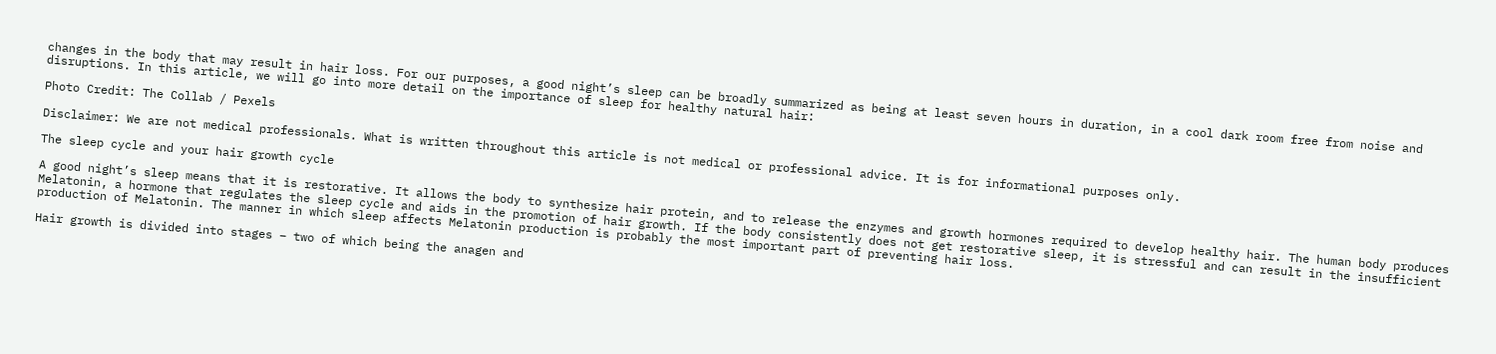changes in the body that may result in hair loss. For our purposes, a good night’s sleep can be broadly summarized as being at least seven hours in duration, in a cool dark room free from noise and disruptions. In this article, we will go into more detail on the importance of sleep for healthy natural hair:

Photo Credit: The Collab / Pexels

Disclaimer: We are not medical professionals. What is written throughout this article is not medical or professional advice. It is for informational purposes only.

The sleep cycle and your hair growth cycle

A good night’s sleep means that it is restorative. It allows the body to synthesize hair protein, and to release the enzymes and growth hormones required to develop healthy hair. The human body produces Melatonin, a hormone that regulates the sleep cycle and aids in the promotion of hair growth. If the body consistently does not get restorative sleep, it is stressful and can result in the insufficient production of Melatonin. The manner in which sleep affects Melatonin production is probably the most important part of preventing hair loss.

Hair growth is divided into stages – two of which being the anagen and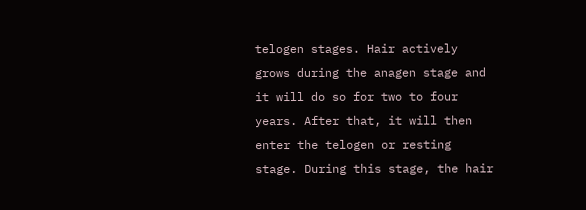telogen stages. Hair actively grows during the anagen stage and it will do so for two to four years. After that, it will then enter the telogen or resting stage. During this stage, the hair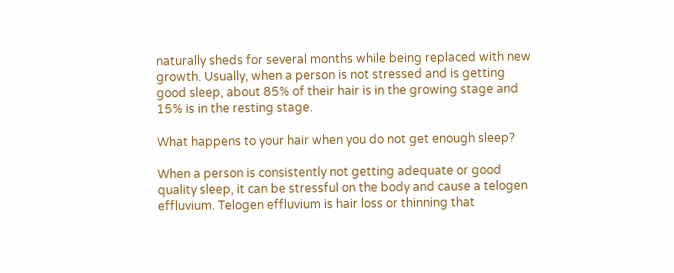naturally sheds for several months while being replaced with new growth. Usually, when a person is not stressed and is getting good sleep, about 85% of their hair is in the growing stage and 15% is in the resting stage.

What happens to your hair when you do not get enough sleep?

When a person is consistently not getting adequate or good quality sleep, it can be stressful on the body and cause a telogen effluvium. Telogen effluvium is hair loss or thinning that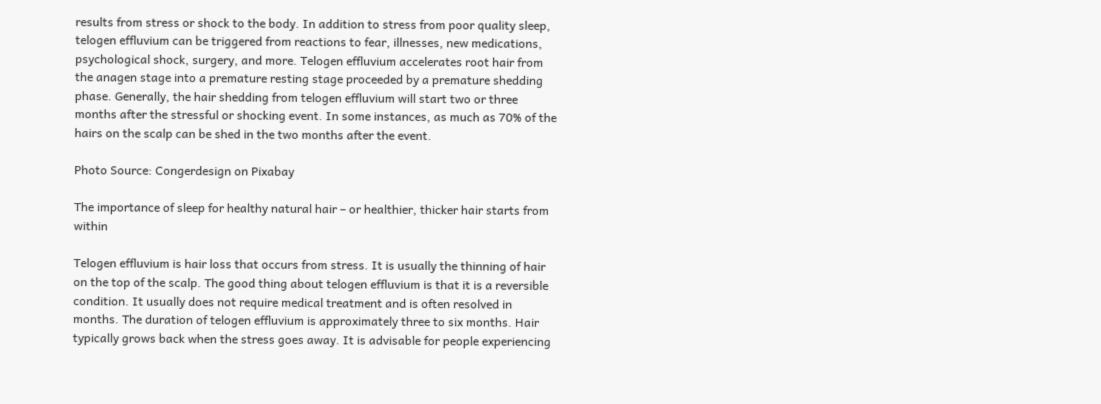results from stress or shock to the body. In addition to stress from poor quality sleep, telogen effluvium can be triggered from reactions to fear, illnesses, new medications, psychological shock, surgery, and more. Telogen effluvium accelerates root hair from the anagen stage into a premature resting stage proceeded by a premature shedding phase. Generally, the hair shedding from telogen effluvium will start two or three months after the stressful or shocking event. In some instances, as much as 70% of the hairs on the scalp can be shed in the two months after the event.

Photo Source: Congerdesign on Pixabay

The importance of sleep for healthy natural hair – or healthier, thicker hair starts from within

Telogen effluvium is hair loss that occurs from stress. It is usually the thinning of hair on the top of the scalp. The good thing about telogen effluvium is that it is a reversible condition. It usually does not require medical treatment and is often resolved in months. The duration of telogen effluvium is approximately three to six months. Hair typically grows back when the stress goes away. It is advisable for people experiencing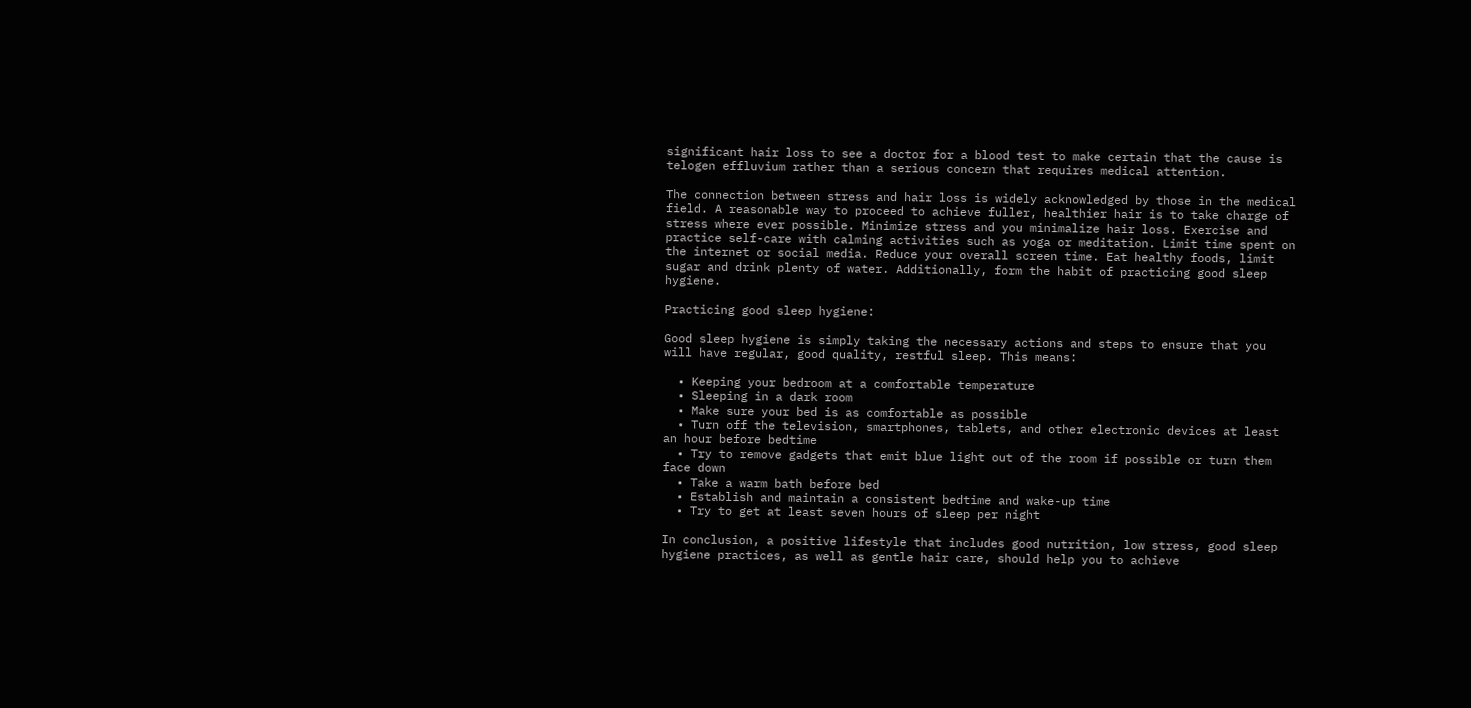significant hair loss to see a doctor for a blood test to make certain that the cause is telogen effluvium rather than a serious concern that requires medical attention.

The connection between stress and hair loss is widely acknowledged by those in the medical field. A reasonable way to proceed to achieve fuller, healthier hair is to take charge of stress where ever possible. Minimize stress and you minimalize hair loss. Exercise and practice self-care with calming activities such as yoga or meditation. Limit time spent on the internet or social media. Reduce your overall screen time. Eat healthy foods, limit sugar and drink plenty of water. Additionally, form the habit of practicing good sleep hygiene.

Practicing good sleep hygiene:

Good sleep hygiene is simply taking the necessary actions and steps to ensure that you will have regular, good quality, restful sleep. This means:

  • Keeping your bedroom at a comfortable temperature
  • Sleeping in a dark room
  • Make sure your bed is as comfortable as possible
  • Turn off the television, smartphones, tablets, and other electronic devices at least an hour before bedtime
  • Try to remove gadgets that emit blue light out of the room if possible or turn them face down
  • Take a warm bath before bed
  • Establish and maintain a consistent bedtime and wake-up time
  • Try to get at least seven hours of sleep per night

In conclusion, a positive lifestyle that includes good nutrition, low stress, good sleep hygiene practices, as well as gentle hair care, should help you to achieve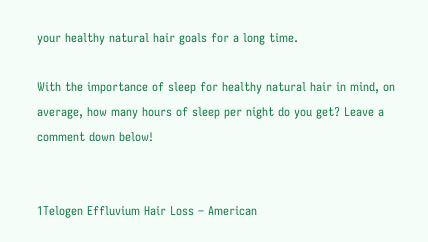your healthy natural hair goals for a long time.

With the importance of sleep for healthy natural hair in mind, on average, how many hours of sleep per night do you get? Leave a comment down below!


1Telogen Effluvium Hair Loss – American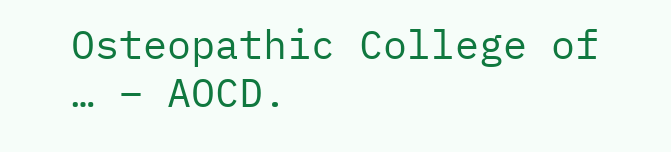Osteopathic College of … – AOCD.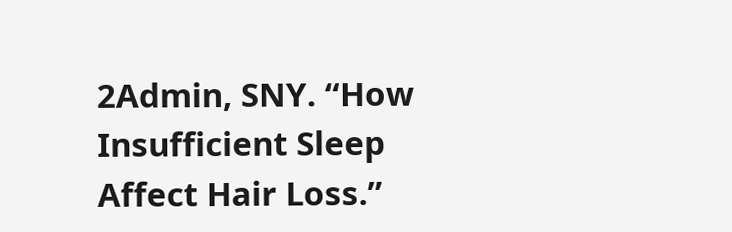2Admin, SNY. “How Insufficient Sleep Affect Hair Loss.”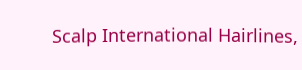Scalp International Hairlines,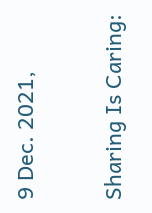9 Dec. 2021,

Sharing Is Caring: